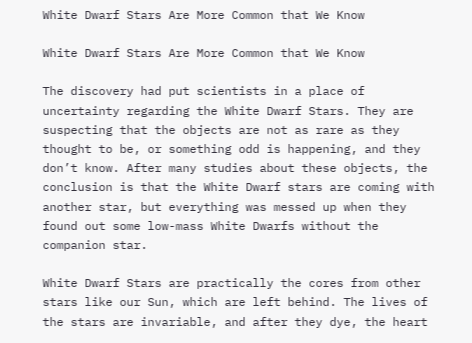White Dwarf Stars Are More Common that We Know

White Dwarf Stars Are More Common that We Know

The discovery had put scientists in a place of uncertainty regarding the White Dwarf Stars. They are suspecting that the objects are not as rare as they thought to be, or something odd is happening, and they don’t know. After many studies about these objects, the conclusion is that the White Dwarf stars are coming with another star, but everything was messed up when they found out some low-mass White Dwarfs without the companion star.

White Dwarf Stars are practically the cores from other stars like our Sun, which are left behind. The lives of the stars are invariable, and after they dye, the heart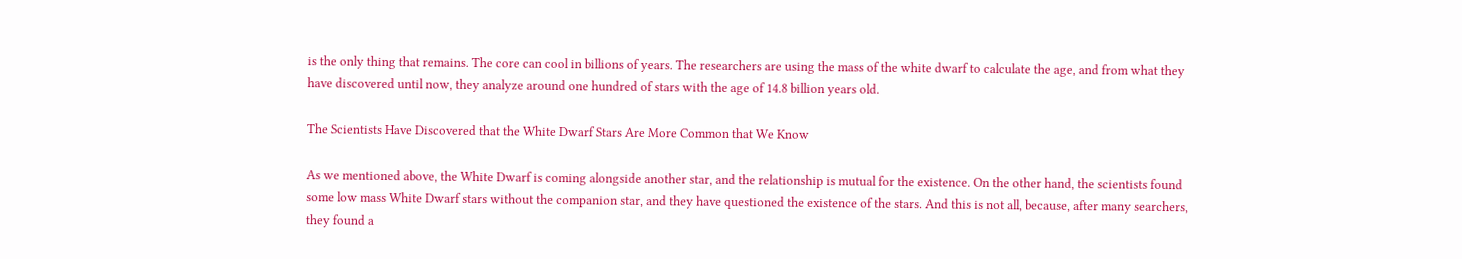is the only thing that remains. The core can cool in billions of years. The researchers are using the mass of the white dwarf to calculate the age, and from what they have discovered until now, they analyze around one hundred of stars with the age of 14.8 billion years old.

The Scientists Have Discovered that the White Dwarf Stars Are More Common that We Know

As we mentioned above, the White Dwarf is coming alongside another star, and the relationship is mutual for the existence. On the other hand, the scientists found some low mass White Dwarf stars without the companion star, and they have questioned the existence of the stars. And this is not all, because, after many searchers, they found a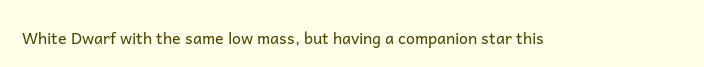White Dwarf with the same low mass, but having a companion star this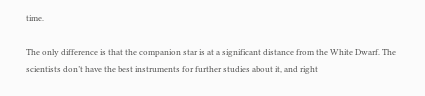time.

The only difference is that the companion star is at a significant distance from the White Dwarf. The scientists don’t have the best instruments for further studies about it, and right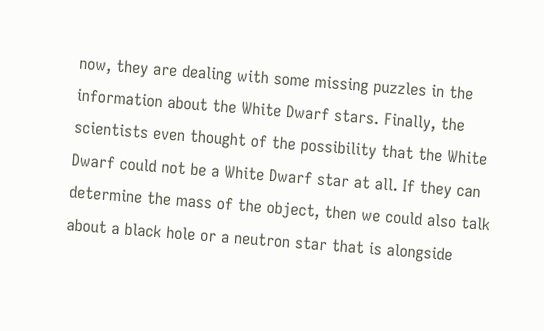now, they are dealing with some missing puzzles in the information about the White Dwarf stars. Finally, the scientists even thought of the possibility that the White Dwarf could not be a White Dwarf star at all. If they can determine the mass of the object, then we could also talk about a black hole or a neutron star that is alongside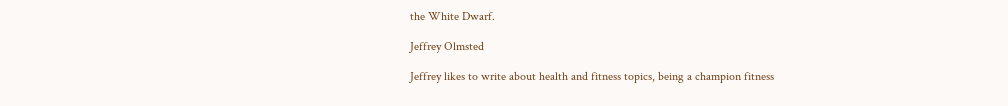the White Dwarf.

Jeffrey Olmsted

Jeffrey likes to write about health and fitness topics, being a champion fitness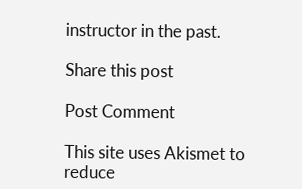instructor in the past.

Share this post

Post Comment

This site uses Akismet to reduce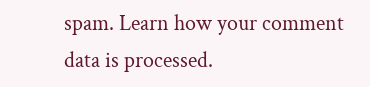spam. Learn how your comment data is processed.